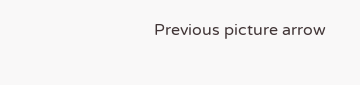Previous picture arrow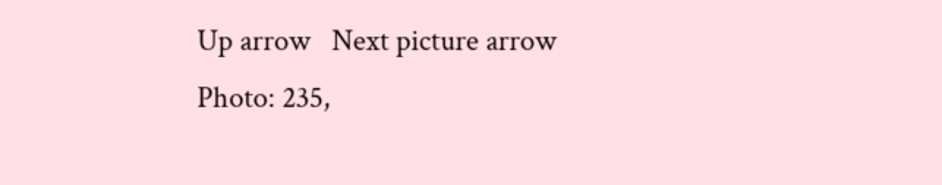Up arrow   Next picture arrow
Photo: 235,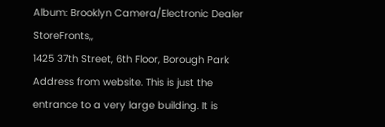Album: Brooklyn Camera/Electronic Dealer StoreFronts,,
1425 37th Street, 6th Floor, Borough Park
Address from website. This is just the entrance to a very large building. It is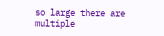so large there are multiple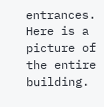entrances. Here is a picture of the entire building.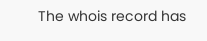The whois record has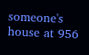someone's house at 956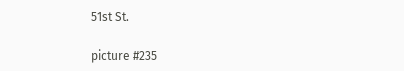51st St.

picture #235